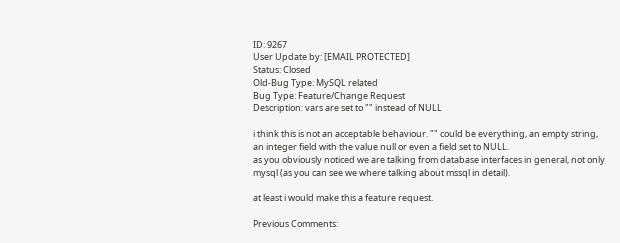ID: 9267
User Update by: [EMAIL PROTECTED]
Status: Closed
Old-Bug Type: MySQL related
Bug Type: Feature/Change Request
Description: vars are set to "" instead of NULL

i think this is not an acceptable behaviour. "" could be everything, an empty string,
an integer field with the value null or even a field set to NULL.
as you obviously noticed we are talking from database interfaces in general, not only
mysql (as you can see we where talking about mssql in detail).

at least i would make this a feature request.

Previous Comments: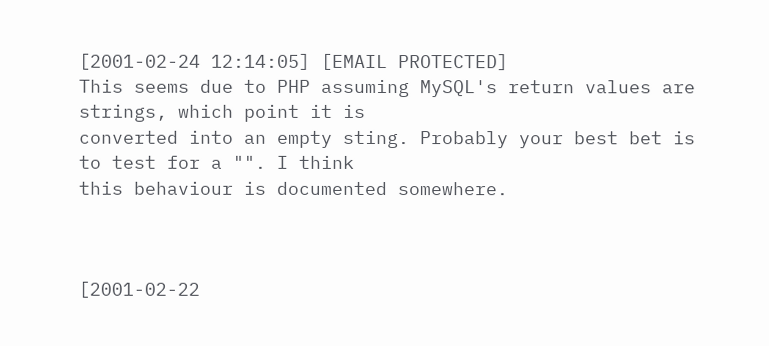[2001-02-24 12:14:05] [EMAIL PROTECTED]
This seems due to PHP assuming MySQL's return values are strings, which point it is
converted into an empty sting. Probably your best bet is to test for a "". I think
this behaviour is documented somewhere.



[2001-02-22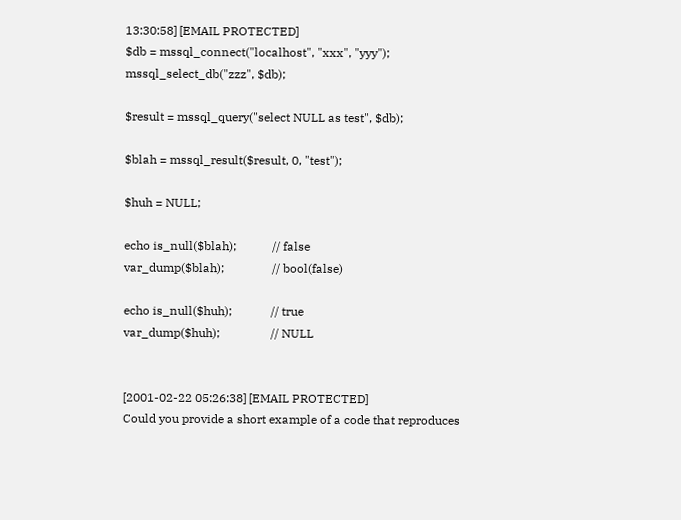13:30:58] [EMAIL PROTECTED]
$db = mssql_connect("localhost", "xxx", "yyy");
mssql_select_db("zzz", $db);

$result = mssql_query("select NULL as test", $db);

$blah = mssql_result($result, 0, "test");

$huh = NULL;

echo is_null($blah);            // false
var_dump($blah);                // bool(false)

echo is_null($huh);             // true
var_dump($huh);                 // NULL


[2001-02-22 05:26:38] [EMAIL PROTECTED]
Could you provide a short example of a code that reproduces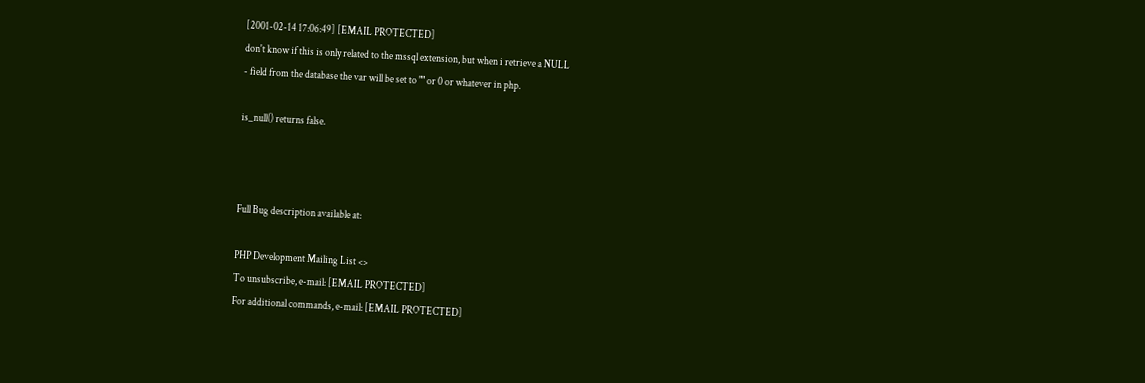[2001-02-14 17:06:49] [EMAIL PROTECTED]
don't know if this is only related to the mssql extension, but when i retrieve a NULL
- field from the database the var will be set to "" or 0 or whatever in php.

is_null() returns false.



Full Bug description available at:

PHP Development Mailing List <>
To unsubscribe, e-mail: [EMAIL PROTECTED]
For additional commands, e-mail: [EMAIL PROTECTED]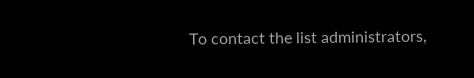To contact the list administrators,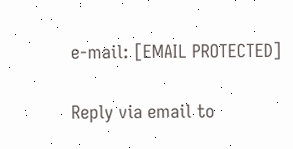e-mail: [EMAIL PROTECTED]

Reply via email to